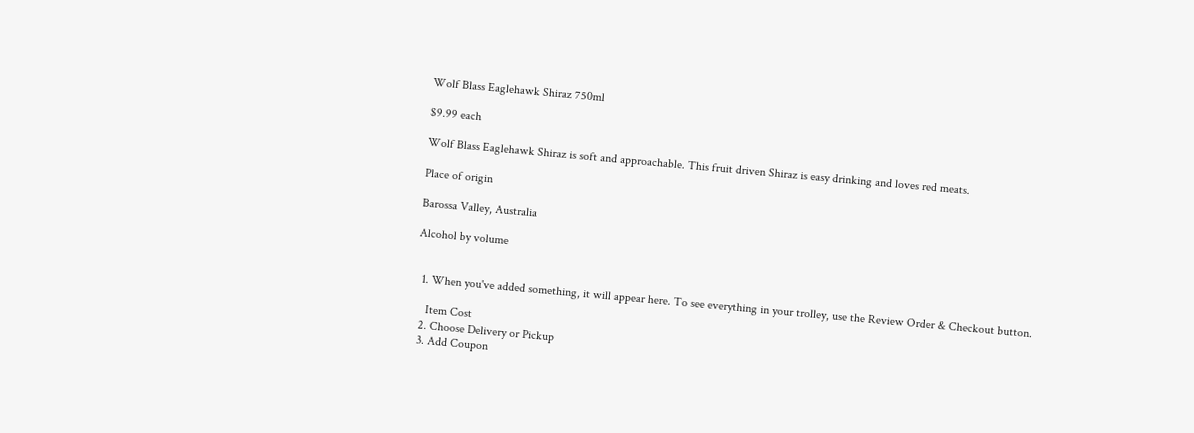Wolf Blass Eaglehawk Shiraz 750ml

$9.99 each

Wolf Blass Eaglehawk Shiraz is soft and approachable. This fruit driven Shiraz is easy drinking and loves red meats.

Place of origin

Barossa Valley, Australia

Alcohol by volume


  1. When you've added something, it will appear here. To see everything in your trolley, use the Review Order & Checkout button.

    Item Cost
  2. Choose Delivery or Pickup
  3. Add Coupon